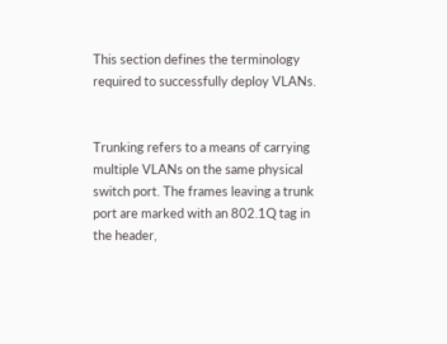This section defines the terminology required to successfully deploy VLANs.


Trunking refers to a means of carrying multiple VLANs on the same physical switch port. The frames leaving a trunk port are marked with an 802.1Q tag in the header,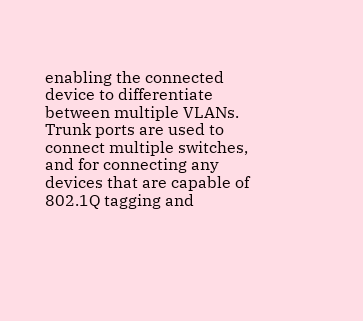enabling the connected device to differentiate between multiple VLANs. Trunk ports are used to connect multiple switches, and for connecting any devices that are capable of 802.1Q tagging and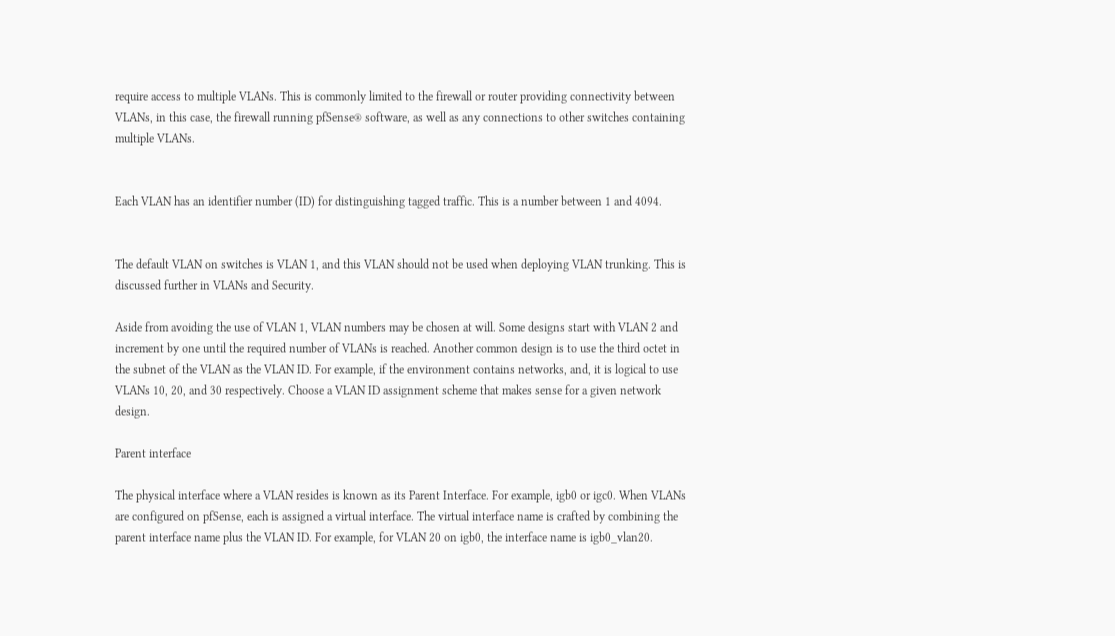require access to multiple VLANs. This is commonly limited to the firewall or router providing connectivity between VLANs, in this case, the firewall running pfSense® software, as well as any connections to other switches containing multiple VLANs.


Each VLAN has an identifier number (ID) for distinguishing tagged traffic. This is a number between 1 and 4094.


The default VLAN on switches is VLAN 1, and this VLAN should not be used when deploying VLAN trunking. This is discussed further in VLANs and Security.

Aside from avoiding the use of VLAN 1, VLAN numbers may be chosen at will. Some designs start with VLAN 2 and increment by one until the required number of VLANs is reached. Another common design is to use the third octet in the subnet of the VLAN as the VLAN ID. For example, if the environment contains networks, and, it is logical to use VLANs 10, 20, and 30 respectively. Choose a VLAN ID assignment scheme that makes sense for a given network design.

Parent interface

The physical interface where a VLAN resides is known as its Parent Interface. For example, igb0 or igc0. When VLANs are configured on pfSense, each is assigned a virtual interface. The virtual interface name is crafted by combining the parent interface name plus the VLAN ID. For example, for VLAN 20 on igb0, the interface name is igb0_vlan20.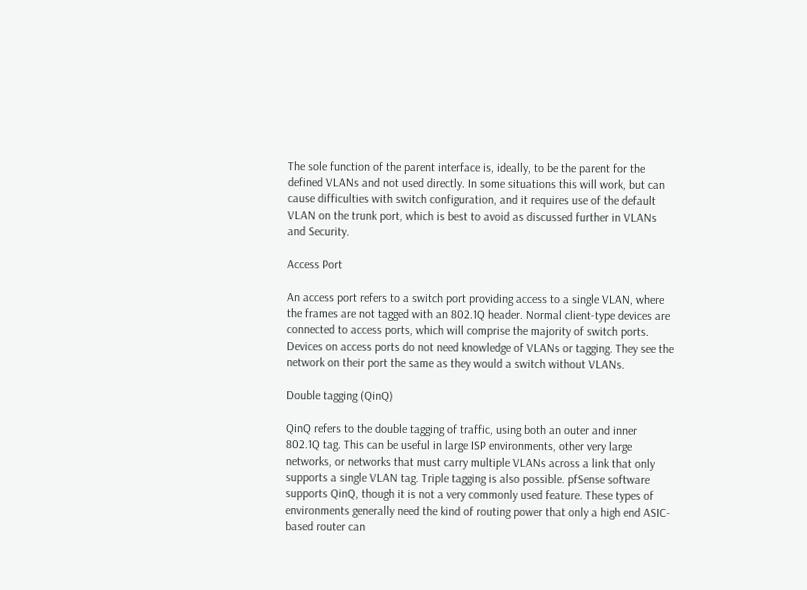The sole function of the parent interface is, ideally, to be the parent for the defined VLANs and not used directly. In some situations this will work, but can cause difficulties with switch configuration, and it requires use of the default VLAN on the trunk port, which is best to avoid as discussed further in VLANs and Security.

Access Port

An access port refers to a switch port providing access to a single VLAN, where the frames are not tagged with an 802.1Q header. Normal client-type devices are connected to access ports, which will comprise the majority of switch ports. Devices on access ports do not need knowledge of VLANs or tagging. They see the network on their port the same as they would a switch without VLANs.

Double tagging (QinQ)

QinQ refers to the double tagging of traffic, using both an outer and inner 802.1Q tag. This can be useful in large ISP environments, other very large networks, or networks that must carry multiple VLANs across a link that only supports a single VLAN tag. Triple tagging is also possible. pfSense software supports QinQ, though it is not a very commonly used feature. These types of environments generally need the kind of routing power that only a high end ASIC-based router can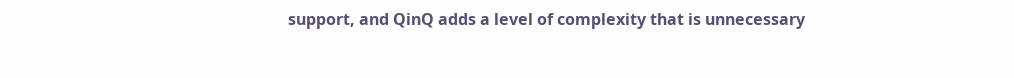support, and QinQ adds a level of complexity that is unnecessary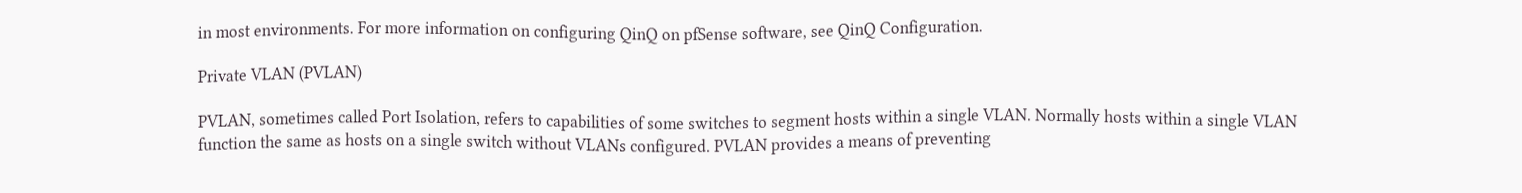in most environments. For more information on configuring QinQ on pfSense software, see QinQ Configuration.

Private VLAN (PVLAN)

PVLAN, sometimes called Port Isolation, refers to capabilities of some switches to segment hosts within a single VLAN. Normally hosts within a single VLAN function the same as hosts on a single switch without VLANs configured. PVLAN provides a means of preventing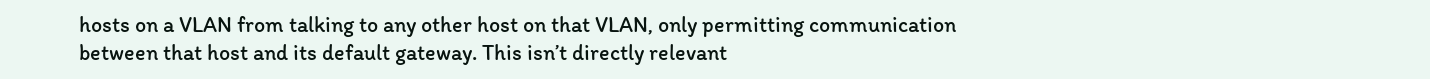hosts on a VLAN from talking to any other host on that VLAN, only permitting communication between that host and its default gateway. This isn’t directly relevant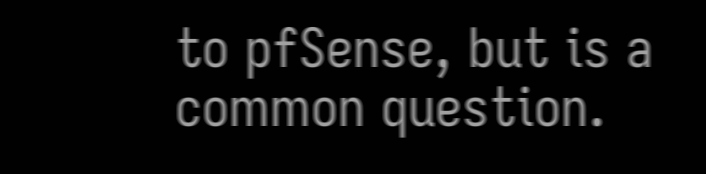to pfSense, but is a common question.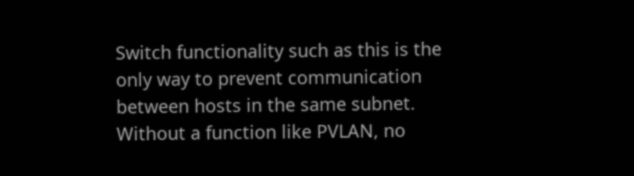Switch functionality such as this is the only way to prevent communication between hosts in the same subnet. Without a function like PVLAN, no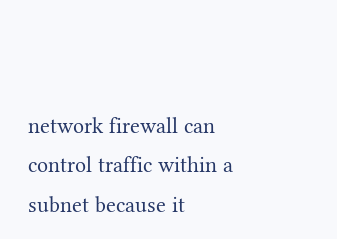network firewall can control traffic within a subnet because it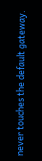never touches the default gateway.